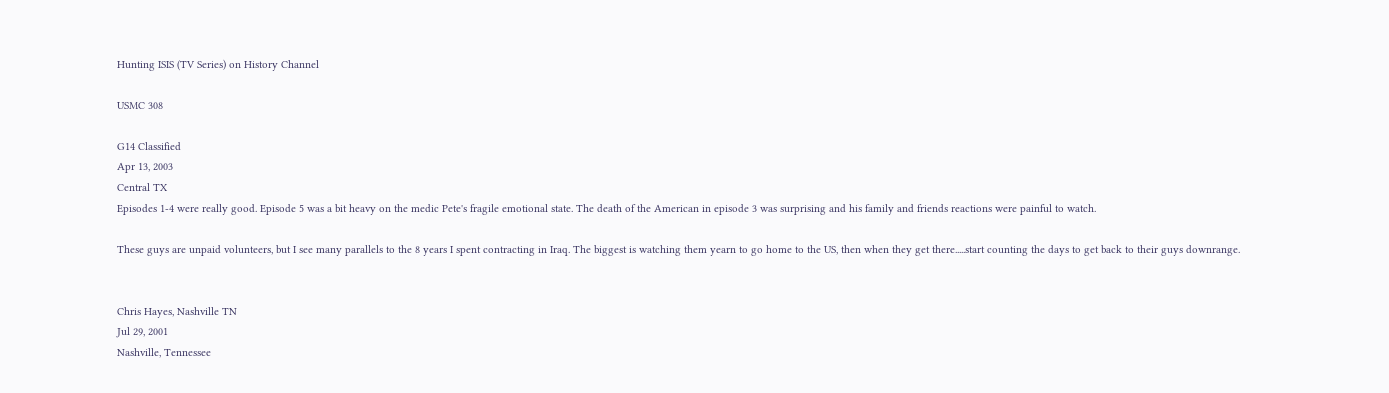Hunting ISIS (TV Series) on History Channel

USMC 308

G14 Classified
Apr 13, 2003
Central TX
Episodes 1-4 were really good. Episode 5 was a bit heavy on the medic Pete's fragile emotional state. The death of the American in episode 3 was surprising and his family and friends reactions were painful to watch.

These guys are unpaid volunteers, but I see many parallels to the 8 years I spent contracting in Iraq. The biggest is watching them yearn to go home to the US, then when they get there.....start counting the days to get back to their guys downrange.


Chris Hayes, Nashville TN
Jul 29, 2001
Nashville, Tennessee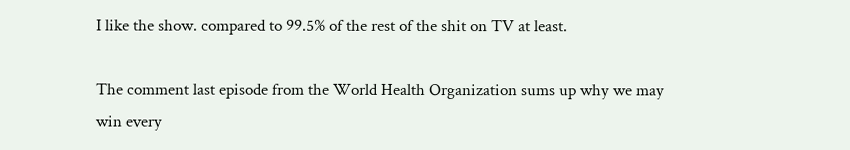I like the show. compared to 99.5% of the rest of the shit on TV at least.

The comment last episode from the World Health Organization sums up why we may win every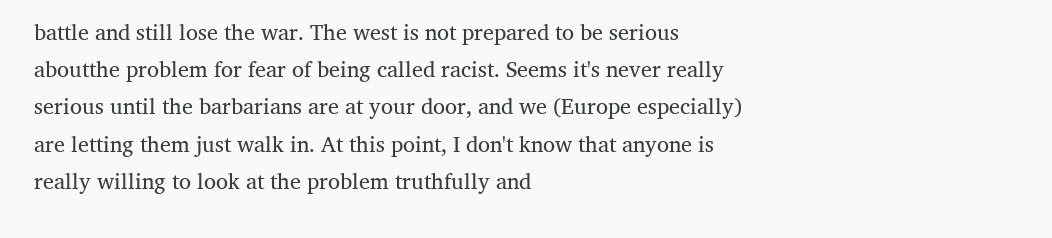battle and still lose the war. The west is not prepared to be serious aboutthe problem for fear of being called racist. Seems it's never really serious until the barbarians are at your door, and we (Europe especially) are letting them just walk in. At this point, I don't know that anyone is really willing to look at the problem truthfully and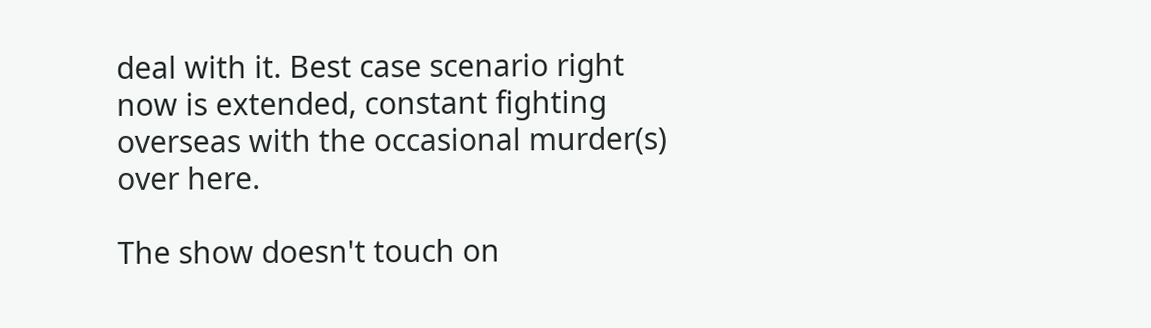deal with it. Best case scenario right now is extended, constant fighting overseas with the occasional murder(s) over here.

The show doesn't touch on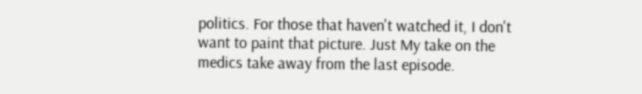politics. For those that haven't watched it, I don't want to paint that picture. Just My take on the medics take away from the last episode.